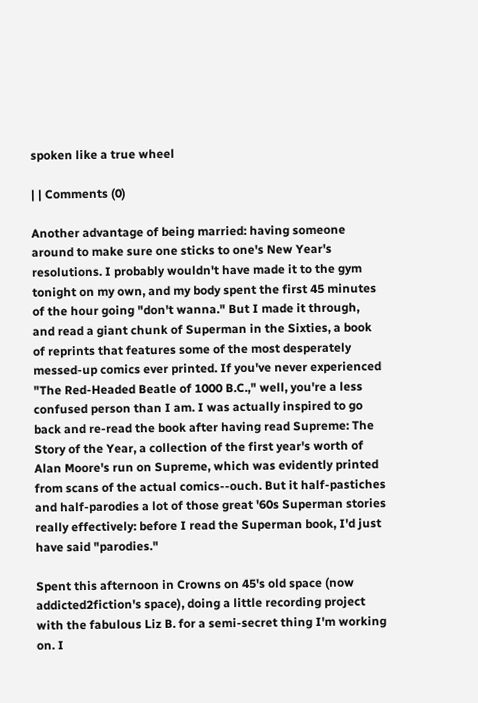spoken like a true wheel

| | Comments (0)

Another advantage of being married: having someone around to make sure one sticks to one's New Year's resolutions. I probably wouldn't have made it to the gym tonight on my own, and my body spent the first 45 minutes of the hour going "don't wanna." But I made it through, and read a giant chunk of Superman in the Sixties, a book of reprints that features some of the most desperately messed-up comics ever printed. If you've never experienced "The Red-Headed Beatle of 1000 B.C.," well, you're a less confused person than I am. I was actually inspired to go back and re-read the book after having read Supreme: The Story of the Year, a collection of the first year's worth of Alan Moore's run on Supreme, which was evidently printed from scans of the actual comics--ouch. But it half-pastiches and half-parodies a lot of those great '60s Superman stories really effectively: before I read the Superman book, I'd just have said "parodies."

Spent this afternoon in Crowns on 45's old space (now addicted2fiction's space), doing a little recording project with the fabulous Liz B. for a semi-secret thing I'm working on. I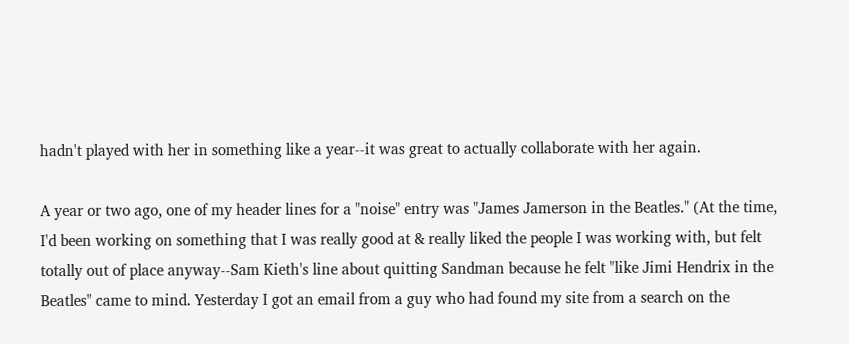hadn't played with her in something like a year--it was great to actually collaborate with her again.

A year or two ago, one of my header lines for a "noise" entry was "James Jamerson in the Beatles." (At the time, I'd been working on something that I was really good at & really liked the people I was working with, but felt totally out of place anyway--Sam Kieth's line about quitting Sandman because he felt "like Jimi Hendrix in the Beatles" came to mind. Yesterday I got an email from a guy who had found my site from a search on the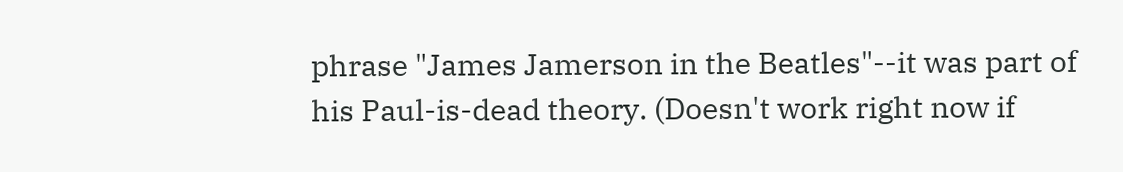phrase "James Jamerson in the Beatles"--it was part of his Paul-is-dead theory. (Doesn't work right now if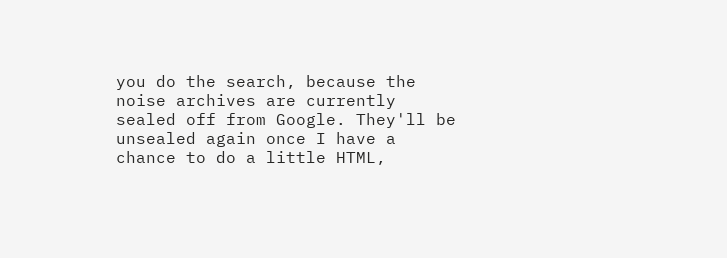you do the search, because the noise archives are currently sealed off from Google. They'll be unsealed again once I have a chance to do a little HTML,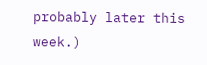probably later this week.)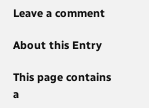Leave a comment

About this Entry

This page contains a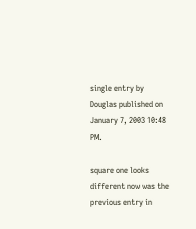single entry by Douglas published on January 7, 2003 10:48 PM.

square one looks different now was the previous entry in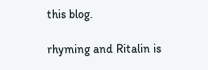this blog.

rhyming and Ritalin is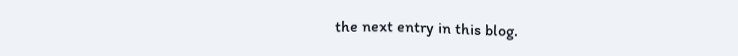the next entry in this blog.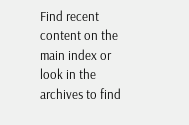Find recent content on the main index or look in the archives to find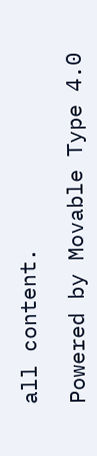all content.

Powered by Movable Type 4.0